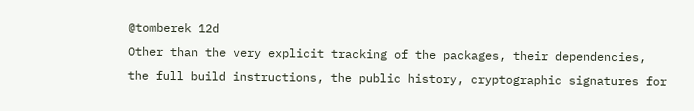@tomberek 12d
Other than the very explicit tracking of the packages, their dependencies, the full build instructions, the public history, cryptographic signatures for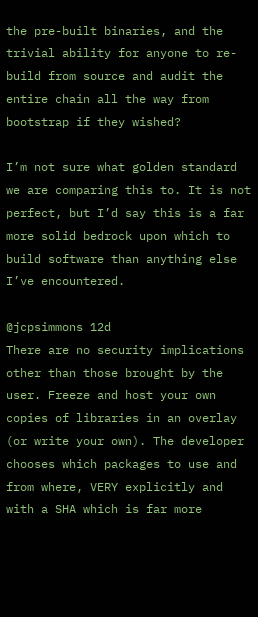the pre-built binaries, and the trivial ability for anyone to re-build from source and audit the entire chain all the way from bootstrap if they wished?

I’m not sure what golden standard we are comparing this to. It is not perfect, but I’d say this is a far more solid bedrock upon which to build software than anything else I’ve encountered.

@jcpsimmons 12d
There are no security implications other than those brought by the user. Freeze and host your own copies of libraries in an overlay (or write your own). The developer chooses which packages to use and from where, VERY explicitly and with a SHA which is far more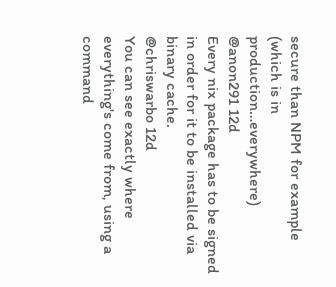secure than NPM for example (which is in production…everywhere)
@anon291 12d
Every nix package has to be signed in order for it to be installed via binary cache.
@chriswarbo 12d
You can see exactly where everything's come from, using a command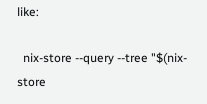like:

  nix-store --query --tree "$(nix-store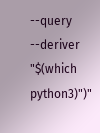--query --deriver "$(which python3)")"